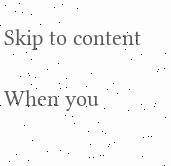Skip to content

When you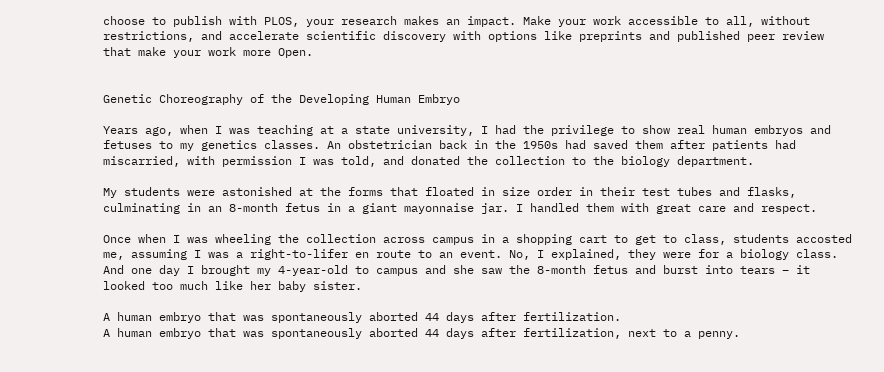choose to publish with PLOS, your research makes an impact. Make your work accessible to all, without restrictions, and accelerate scientific discovery with options like preprints and published peer review that make your work more Open.


Genetic Choreography of the Developing Human Embryo

Years ago, when I was teaching at a state university, I had the privilege to show real human embryos and fetuses to my genetics classes. An obstetrician back in the 1950s had saved them after patients had miscarried, with permission I was told, and donated the collection to the biology department.

My students were astonished at the forms that floated in size order in their test tubes and flasks, culminating in an 8-month fetus in a giant mayonnaise jar. I handled them with great care and respect.

Once when I was wheeling the collection across campus in a shopping cart to get to class, students accosted me, assuming I was a right-to-lifer en route to an event. No, I explained, they were for a biology class. And one day I brought my 4-year-old to campus and she saw the 8-month fetus and burst into tears – it looked too much like her baby sister.

A human embryo that was spontaneously aborted 44 days after fertilization.
A human embryo that was spontaneously aborted 44 days after fertilization, next to a penny.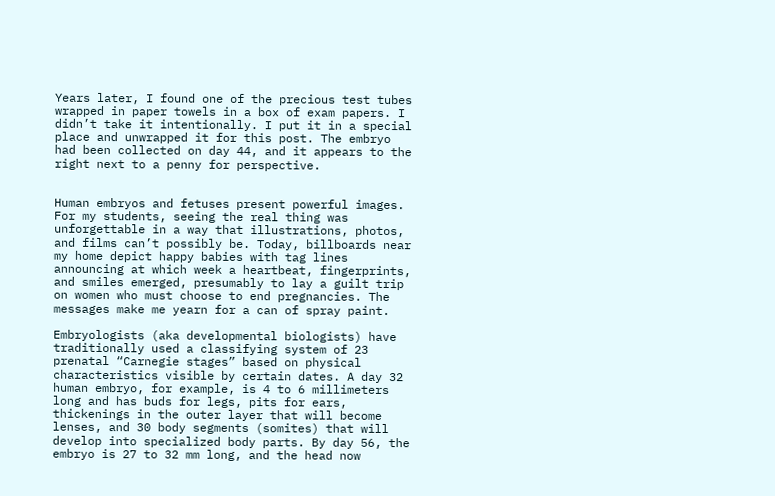Years later, I found one of the precious test tubes wrapped in paper towels in a box of exam papers. I didn’t take it intentionally. I put it in a special place and unwrapped it for this post. The embryo had been collected on day 44, and it appears to the right next to a penny for perspective.


Human embryos and fetuses present powerful images. For my students, seeing the real thing was unforgettable in a way that illustrations, photos, and films can’t possibly be. Today, billboards near my home depict happy babies with tag lines announcing at which week a heartbeat, fingerprints, and smiles emerged, presumably to lay a guilt trip on women who must choose to end pregnancies. The messages make me yearn for a can of spray paint.

Embryologists (aka developmental biologists) have traditionally used a classifying system of 23 prenatal “Carnegie stages” based on physical characteristics visible by certain dates. A day 32 human embryo, for example, is 4 to 6 millimeters long and has buds for legs, pits for ears, thickenings in the outer layer that will become lenses, and 30 body segments (somites) that will develop into specialized body parts. By day 56, the embryo is 27 to 32 mm long, and the head now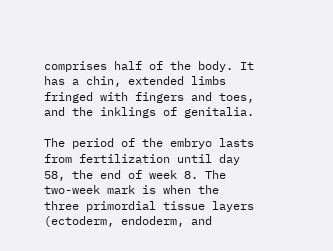comprises half of the body. It has a chin, extended limbs fringed with fingers and toes, and the inklings of genitalia.

The period of the embryo lasts from fertilization until day 58, the end of week 8. The two-week mark is when the three primordial tissue layers (ectoderm, endoderm, and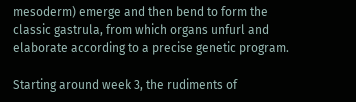mesoderm) emerge and then bend to form the classic gastrula, from which organs unfurl and elaborate according to a precise genetic program.

Starting around week 3, the rudiments of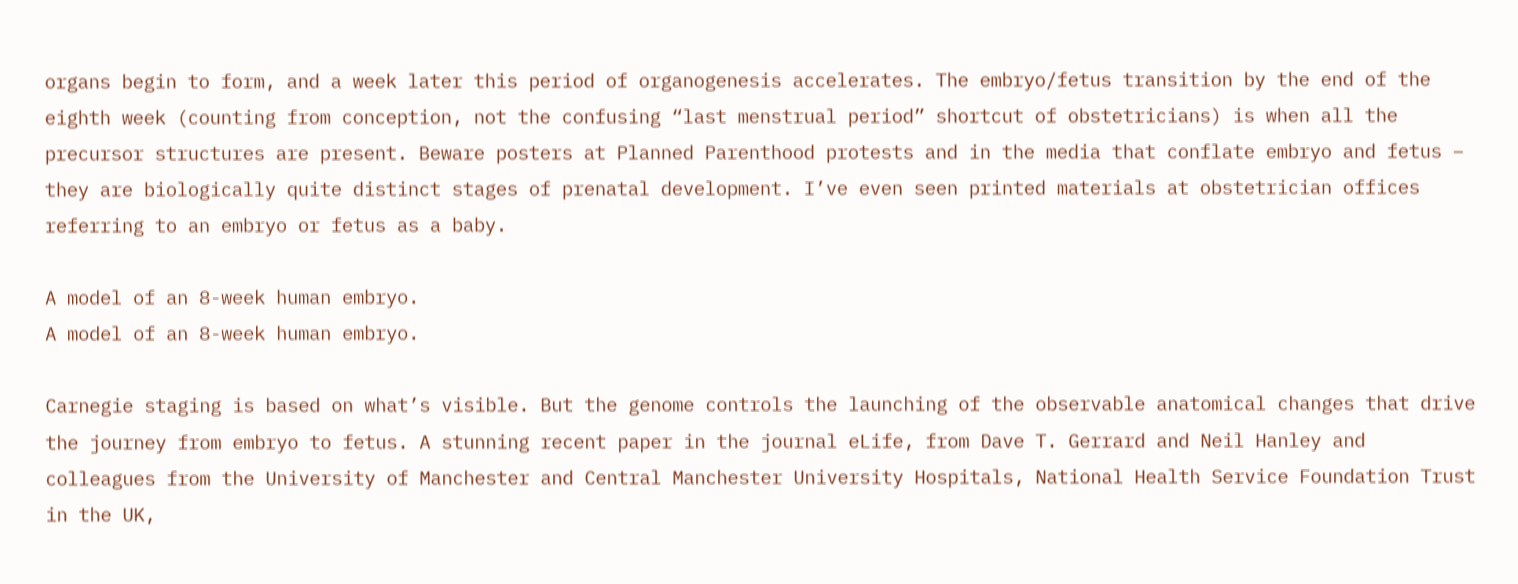organs begin to form, and a week later this period of organogenesis accelerates. The embryo/fetus transition by the end of the eighth week (counting from conception, not the confusing “last menstrual period” shortcut of obstetricians) is when all the precursor structures are present. Beware posters at Planned Parenthood protests and in the media that conflate embryo and fetus – they are biologically quite distinct stages of prenatal development. I’ve even seen printed materials at obstetrician offices referring to an embryo or fetus as a baby.

A model of an 8-week human embryo.
A model of an 8-week human embryo.

Carnegie staging is based on what’s visible. But the genome controls the launching of the observable anatomical changes that drive the journey from embryo to fetus. A stunning recent paper in the journal eLife, from Dave T. Gerrard and Neil Hanley and colleagues from the University of Manchester and Central Manchester University Hospitals, National Health Service Foundation Trust in the UK,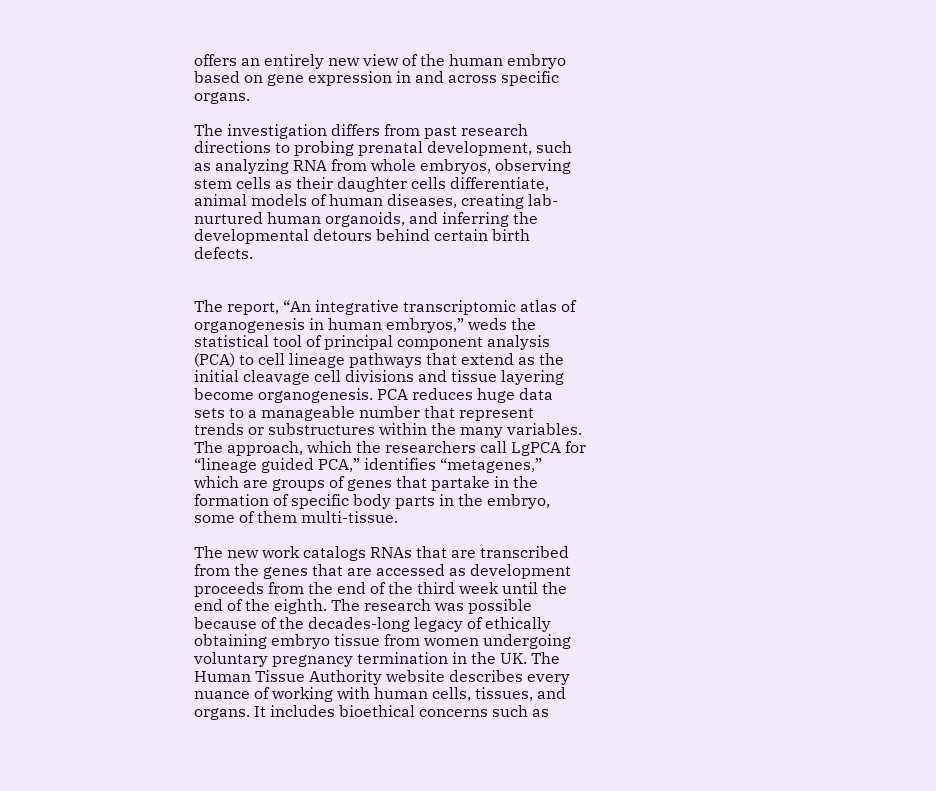offers an entirely new view of the human embryo based on gene expression in and across specific organs.

The investigation differs from past research directions to probing prenatal development, such as analyzing RNA from whole embryos, observing stem cells as their daughter cells differentiate, animal models of human diseases, creating lab-nurtured human organoids, and inferring the developmental detours behind certain birth defects.


The report, “An integrative transcriptomic atlas of organogenesis in human embryos,” weds the statistical tool of principal component analysis (PCA) to cell lineage pathways that extend as the initial cleavage cell divisions and tissue layering become organogenesis. PCA reduces huge data sets to a manageable number that represent trends or substructures within the many variables. The approach, which the researchers call LgPCA for “lineage guided PCA,” identifies “metagenes,” which are groups of genes that partake in the formation of specific body parts in the embryo, some of them multi-tissue.

The new work catalogs RNAs that are transcribed from the genes that are accessed as development proceeds from the end of the third week until the end of the eighth. The research was possible because of the decades-long legacy of ethically obtaining embryo tissue from women undergoing voluntary pregnancy termination in the UK. The Human Tissue Authority website describes every nuance of working with human cells, tissues, and organs. It includes bioethical concerns such as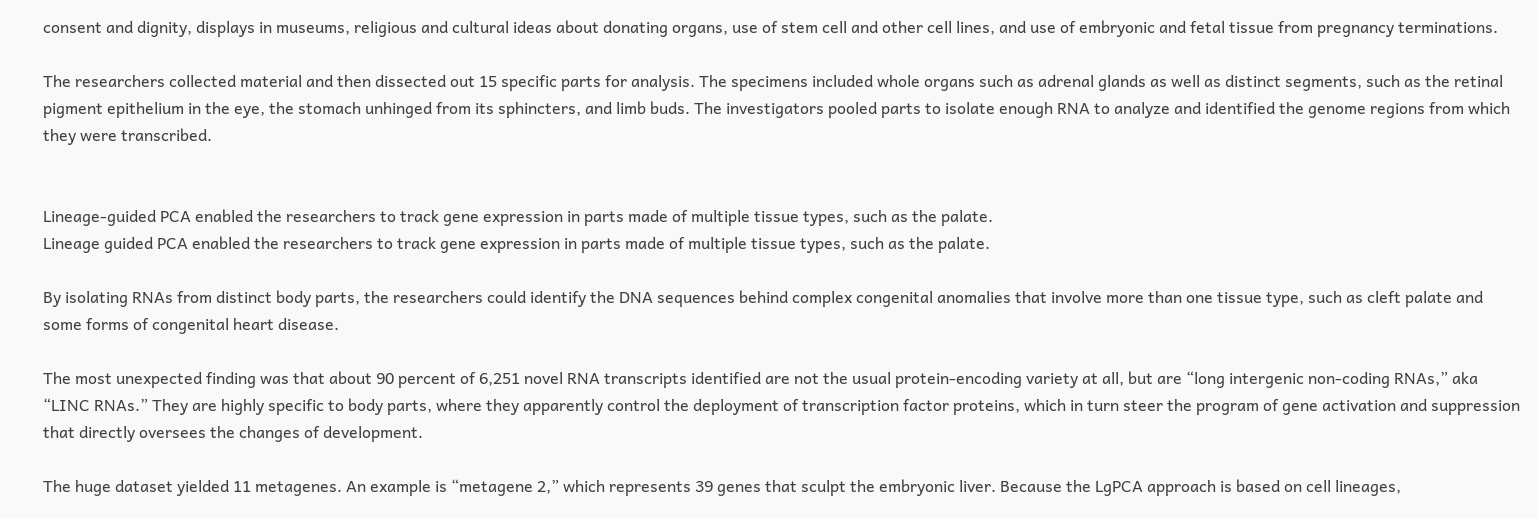consent and dignity, displays in museums, religious and cultural ideas about donating organs, use of stem cell and other cell lines, and use of embryonic and fetal tissue from pregnancy terminations.

The researchers collected material and then dissected out 15 specific parts for analysis. The specimens included whole organs such as adrenal glands as well as distinct segments, such as the retinal pigment epithelium in the eye, the stomach unhinged from its sphincters, and limb buds. The investigators pooled parts to isolate enough RNA to analyze and identified the genome regions from which they were transcribed.


Lineage-guided PCA enabled the researchers to track gene expression in parts made of multiple tissue types, such as the palate.
Lineage guided PCA enabled the researchers to track gene expression in parts made of multiple tissue types, such as the palate.

By isolating RNAs from distinct body parts, the researchers could identify the DNA sequences behind complex congenital anomalies that involve more than one tissue type, such as cleft palate and some forms of congenital heart disease.

The most unexpected finding was that about 90 percent of 6,251 novel RNA transcripts identified are not the usual protein-encoding variety at all, but are “long intergenic non-coding RNAs,” aka “LINC RNAs.” They are highly specific to body parts, where they apparently control the deployment of transcription factor proteins, which in turn steer the program of gene activation and suppression that directly oversees the changes of development.

The huge dataset yielded 11 metagenes. An example is “metagene 2,” which represents 39 genes that sculpt the embryonic liver. Because the LgPCA approach is based on cell lineages,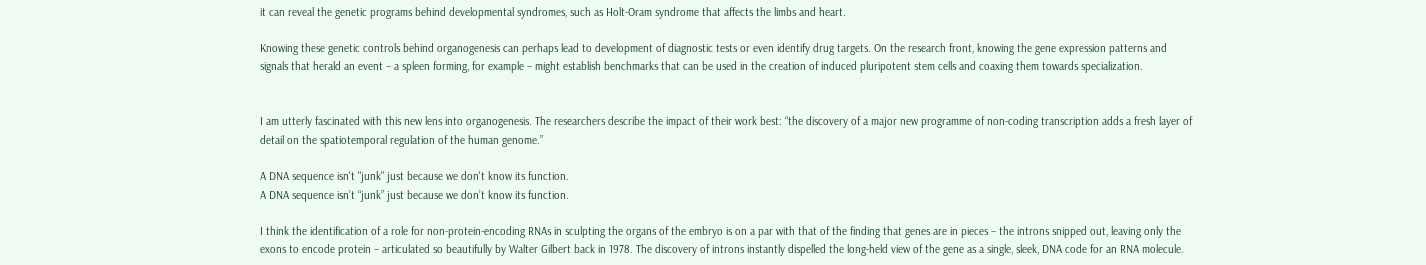it can reveal the genetic programs behind developmental syndromes, such as Holt-Oram syndrome that affects the limbs and heart.

Knowing these genetic controls behind organogenesis can perhaps lead to development of diagnostic tests or even identify drug targets. On the research front, knowing the gene expression patterns and signals that herald an event – a spleen forming, for example – might establish benchmarks that can be used in the creation of induced pluripotent stem cells and coaxing them towards specialization.


I am utterly fascinated with this new lens into organogenesis. The researchers describe the impact of their work best: “the discovery of a major new programme of non-coding transcription adds a fresh layer of detail on the spatiotemporal regulation of the human genome.”

A DNA sequence isn't "junk" just because we don't know its function.
A DNA sequence isn’t “junk” just because we don’t know its function.

I think the identification of a role for non-protein-encoding RNAs in sculpting the organs of the embryo is on a par with that of the finding that genes are in pieces – the introns snipped out, leaving only the exons to encode protein – articulated so beautifully by Walter Gilbert back in 1978. The discovery of introns instantly dispelled the long-held view of the gene as a single, sleek, DNA code for an RNA molecule.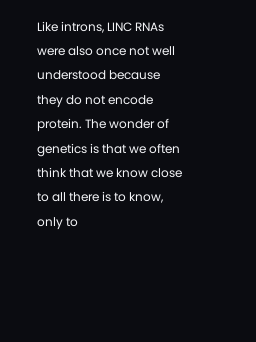Like introns, LINC RNAs were also once not well understood because they do not encode protein. The wonder of genetics is that we often think that we know close to all there is to know, only to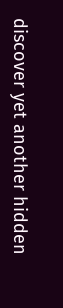discover yet another hidden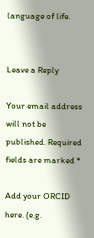language of life.


Leave a Reply

Your email address will not be published. Required fields are marked *

Add your ORCID here. (e.g.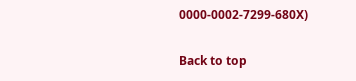0000-0002-7299-680X)

Back to top